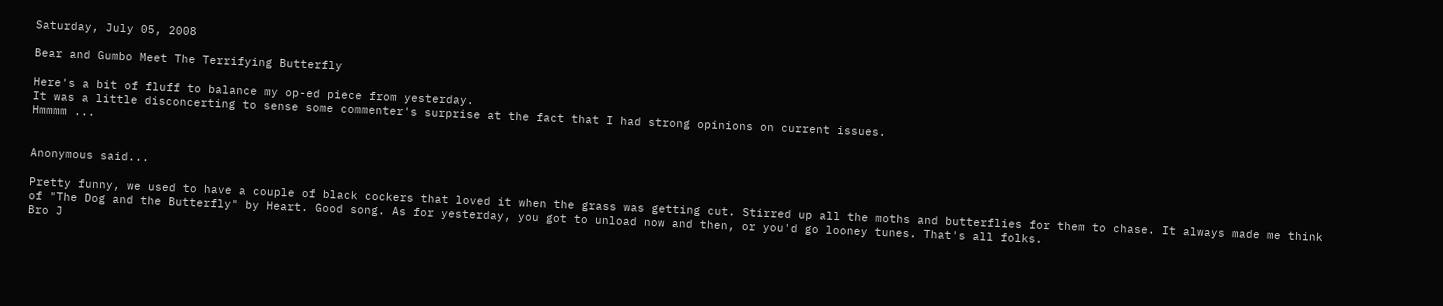Saturday, July 05, 2008

Bear and Gumbo Meet The Terrifying Butterfly

Here's a bit of fluff to balance my op-ed piece from yesterday.
It was a little disconcerting to sense some commenter's surprise at the fact that I had strong opinions on current issues.
Hmmmm ...


Anonymous said...

Pretty funny, we used to have a couple of black cockers that loved it when the grass was getting cut. Stirred up all the moths and butterflies for them to chase. It always made me think of "The Dog and the Butterfly" by Heart. Good song. As for yesterday, you got to unload now and then, or you'd go looney tunes. That's all folks.
Bro J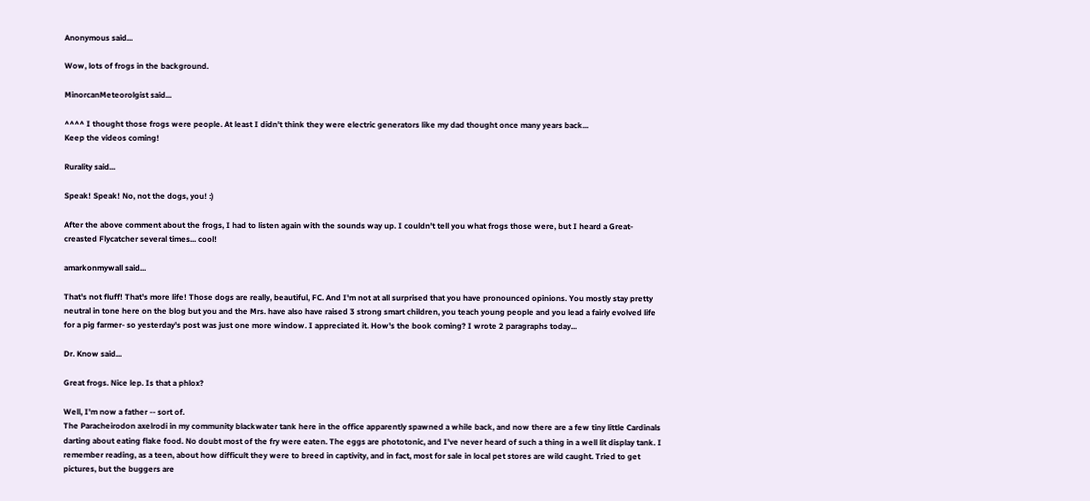Anonymous said...

Wow, lots of frogs in the background.

MinorcanMeteorolgist said...

^^^^ I thought those frogs were people. At least I didn't think they were electric generators like my dad thought once many years back...
Keep the videos coming!

Rurality said...

Speak! Speak! No, not the dogs, you! :)

After the above comment about the frogs, I had to listen again with the sounds way up. I couldn't tell you what frogs those were, but I heard a Great-creasted Flycatcher several times... cool!

amarkonmywall said...

That's not fluff! That's more life! Those dogs are really, beautiful, FC. And I'm not at all surprised that you have pronounced opinions. You mostly stay pretty neutral in tone here on the blog but you and the Mrs. have also have raised 3 strong smart children, you teach young people and you lead a fairly evolved life for a pig farmer- so yesterday's post was just one more window. I appreciated it. How's the book coming? I wrote 2 paragraphs today...

Dr. Know said...

Great frogs. Nice lep. Is that a phlox?

Well, I'm now a father -- sort of.
The Paracheirodon axelrodi in my community blackwater tank here in the office apparently spawned a while back, and now there are a few tiny little Cardinals darting about eating flake food. No doubt most of the fry were eaten. The eggs are phototonic, and I've never heard of such a thing in a well lit display tank. I remember reading, as a teen, about how difficult they were to breed in captivity, and in fact, most for sale in local pet stores are wild caught. Tried to get pictures, but the buggers are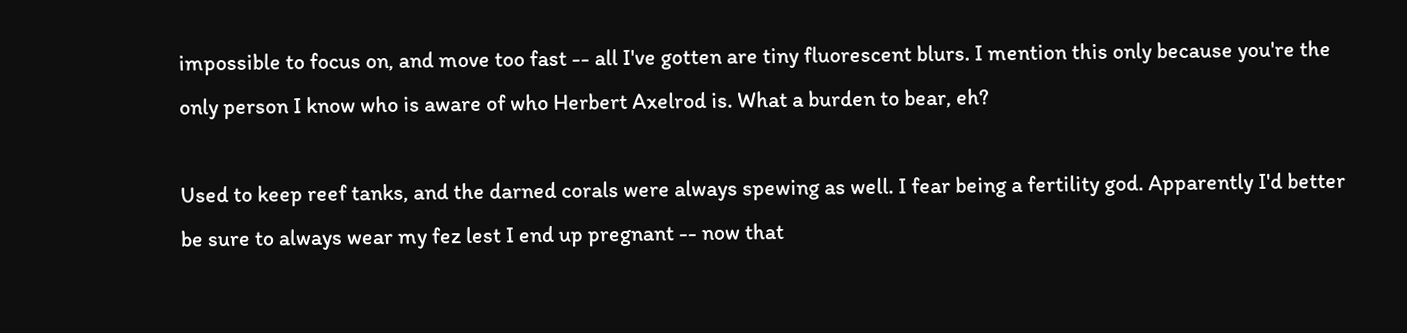impossible to focus on, and move too fast -- all I've gotten are tiny fluorescent blurs. I mention this only because you're the only person I know who is aware of who Herbert Axelrod is. What a burden to bear, eh?

Used to keep reef tanks, and the darned corals were always spewing as well. I fear being a fertility god. Apparently I'd better be sure to always wear my fez lest I end up pregnant -- now that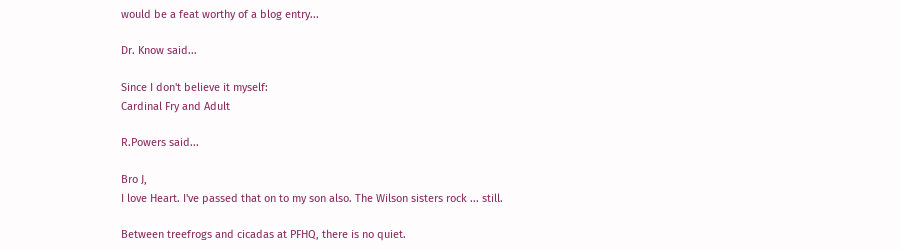would be a feat worthy of a blog entry...

Dr. Know said...

Since I don't believe it myself:
Cardinal Fry and Adult

R.Powers said...

Bro J,
I love Heart. I've passed that on to my son also. The Wilson sisters rock ... still.

Between treefrogs and cicadas at PFHQ, there is no quiet.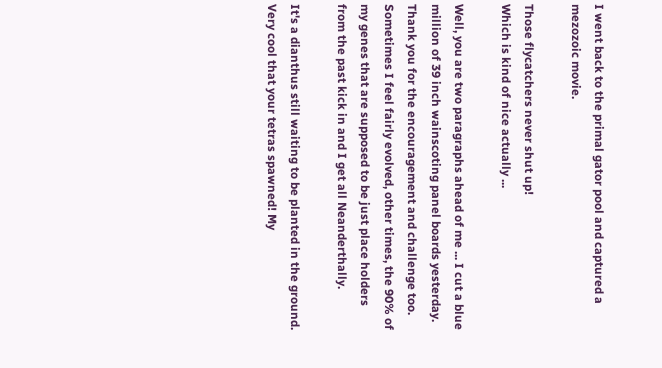I went back to the primal gator pool and captured a mezozoic movie.

Those flycatchers never shut up!
Which is kind of nice actually ...

Well, you are two paragraphs ahead of me ... I cut a blue million of 39 inch wainscoting panel boards yesterday.
Thank you for the encouragement and challenge too.
Sometimes I feel fairly evolved, other times, the 90% of my genes that are supposed to be just place holders from the past kick in and I get all Neanderthally.

It's a dianthus still waiting to be planted in the ground.
Very cool that your tetras spawned! My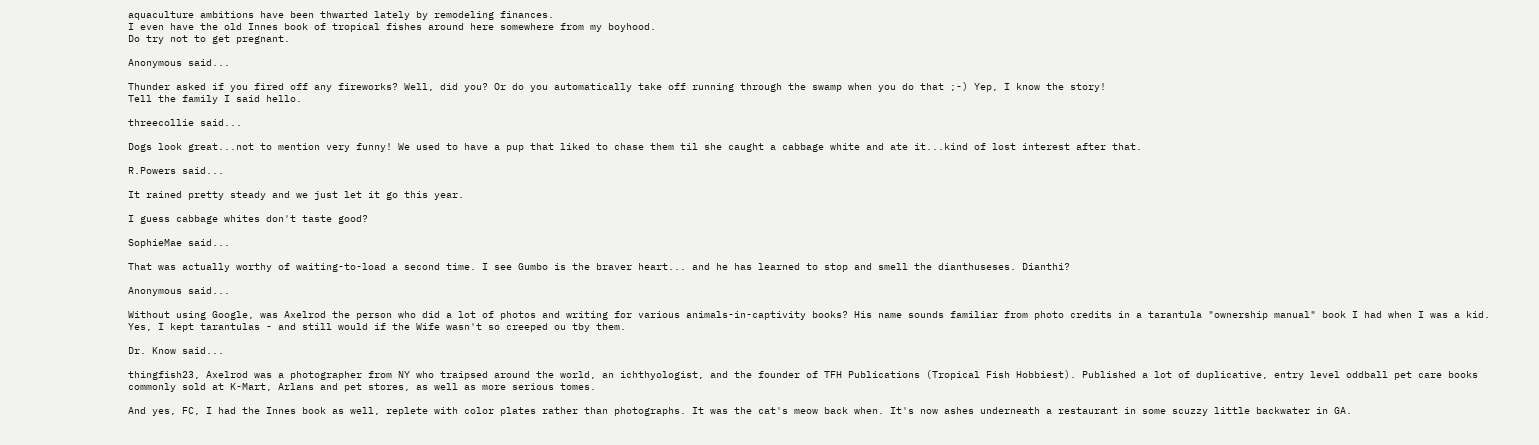aquaculture ambitions have been thwarted lately by remodeling finances.
I even have the old Innes book of tropical fishes around here somewhere from my boyhood.
Do try not to get pregnant.

Anonymous said...

Thunder asked if you fired off any fireworks? Well, did you? Or do you automatically take off running through the swamp when you do that ;-) Yep, I know the story!
Tell the family I said hello.

threecollie said...

Dogs look great...not to mention very funny! We used to have a pup that liked to chase them til she caught a cabbage white and ate it...kind of lost interest after that.

R.Powers said...

It rained pretty steady and we just let it go this year.

I guess cabbage whites don't taste good?

SophieMae said...

That was actually worthy of waiting-to-load a second time. I see Gumbo is the braver heart... and he has learned to stop and smell the dianthuseses. Dianthi?

Anonymous said...

Without using Google, was Axelrod the person who did a lot of photos and writing for various animals-in-captivity books? His name sounds familiar from photo credits in a tarantula "ownership manual" book I had when I was a kid. Yes, I kept tarantulas - and still would if the Wife wasn't so creeped ou tby them.

Dr. Know said...

thingfish23, Axelrod was a photographer from NY who traipsed around the world, an ichthyologist, and the founder of TFH Publications (Tropical Fish Hobbiest). Published a lot of duplicative, entry level oddball pet care books commonly sold at K-Mart, Arlans and pet stores, as well as more serious tomes.

And yes, FC, I had the Innes book as well, replete with color plates rather than photographs. It was the cat's meow back when. It's now ashes underneath a restaurant in some scuzzy little backwater in GA.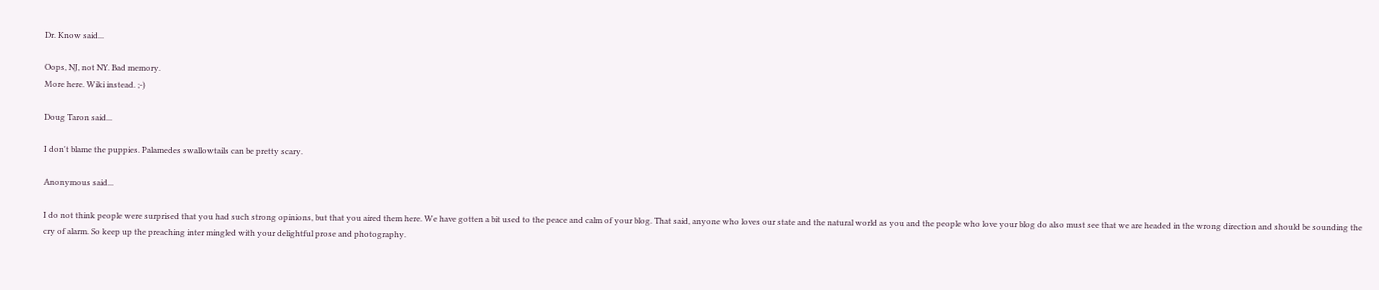Dr. Know said...

Oops, NJ, not NY. Bad memory.
More here. Wiki instead. ;-)

Doug Taron said...

I don't blame the puppies. Palamedes swallowtails can be pretty scary.

Anonymous said...

I do not think people were surprised that you had such strong opinions, but that you aired them here. We have gotten a bit used to the peace and calm of your blog. That said, anyone who loves our state and the natural world as you and the people who love your blog do also must see that we are headed in the wrong direction and should be sounding the cry of alarm. So keep up the preaching inter mingled with your delightful prose and photography.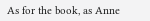As for the book, as Anne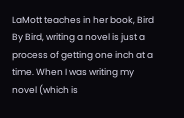LaMott teaches in her book, Bird By Bird, writing a novel is just a process of getting one inch at a time. When I was writing my novel (which is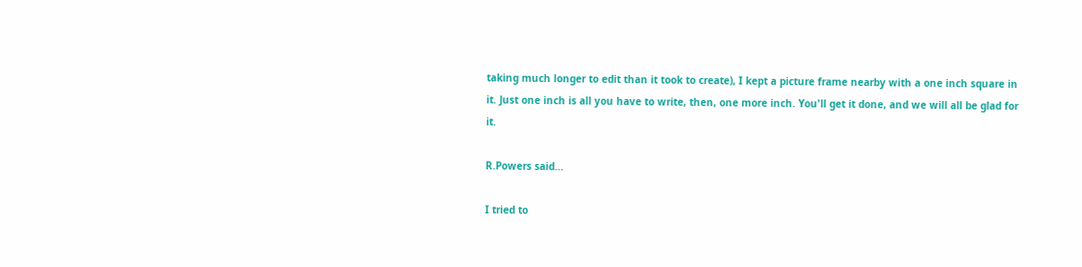taking much longer to edit than it took to create), I kept a picture frame nearby with a one inch square in it. Just one inch is all you have to write, then, one more inch. You'll get it done, and we will all be glad for it.

R.Powers said...

I tried to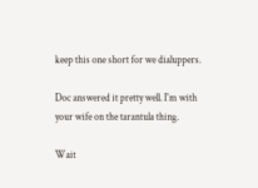keep this one short for we dialuppers.

Doc answered it pretty well. I'm with your wife on the tarantula thing.

Wait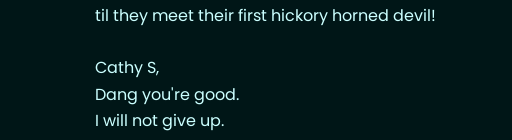til they meet their first hickory horned devil!

Cathy S,
Dang you're good.
I will not give up.